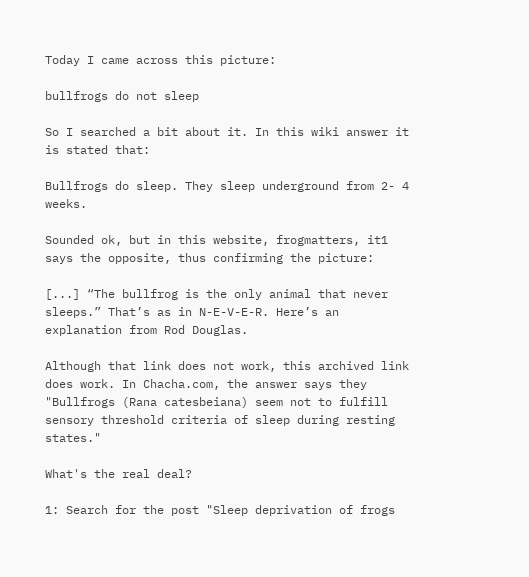Today I came across this picture:

bullfrogs do not sleep

So I searched a bit about it. In this wiki answer it is stated that:

Bullfrogs do sleep. They sleep underground from 2- 4 weeks.

Sounded ok, but in this website, frogmatters, it1 says the opposite, thus confirming the picture:

[...] “The bullfrog is the only animal that never sleeps.” That’s as in N-E-V-E-R. Here’s an explanation from Rod Douglas.

Although that link does not work, this archived link does work. In Chacha.com, the answer says they "Bullfrogs (Rana catesbeiana) seem not to fulfill sensory threshold criteria of sleep during resting states."

What's the real deal?

1: Search for the post "Sleep deprivation of frogs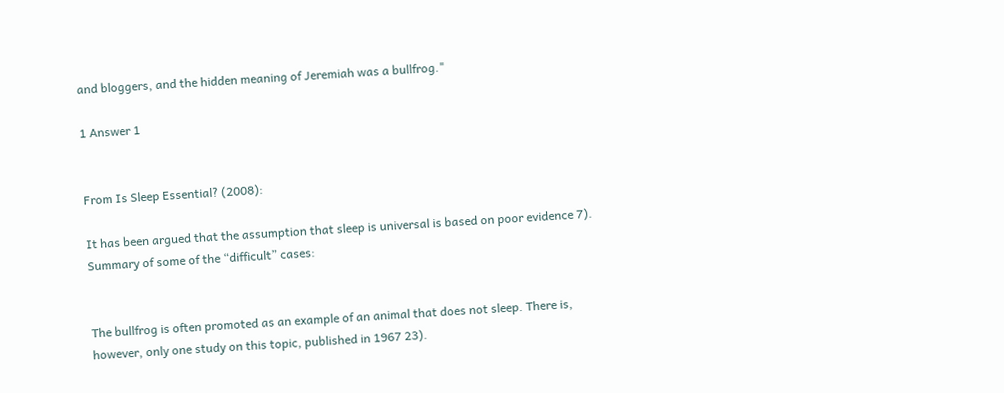and bloggers, and the hidden meaning of Jeremiah was a bullfrog."

1 Answer 1


From Is Sleep Essential? (2008):

It has been argued that the assumption that sleep is universal is based on poor evidence 7).
Summary of some of the “difficult” cases:


The bullfrog is often promoted as an example of an animal that does not sleep. There is, however, only one study on this topic, published in 1967 23).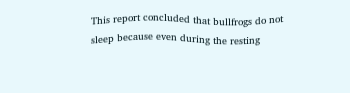This report concluded that bullfrogs do not sleep because even during the resting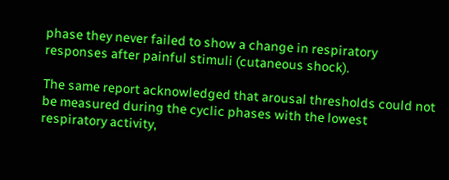phase they never failed to show a change in respiratory responses after painful stimuli (cutaneous shock).

The same report acknowledged that arousal thresholds could not be measured during the cyclic phases with the lowest respiratory activity,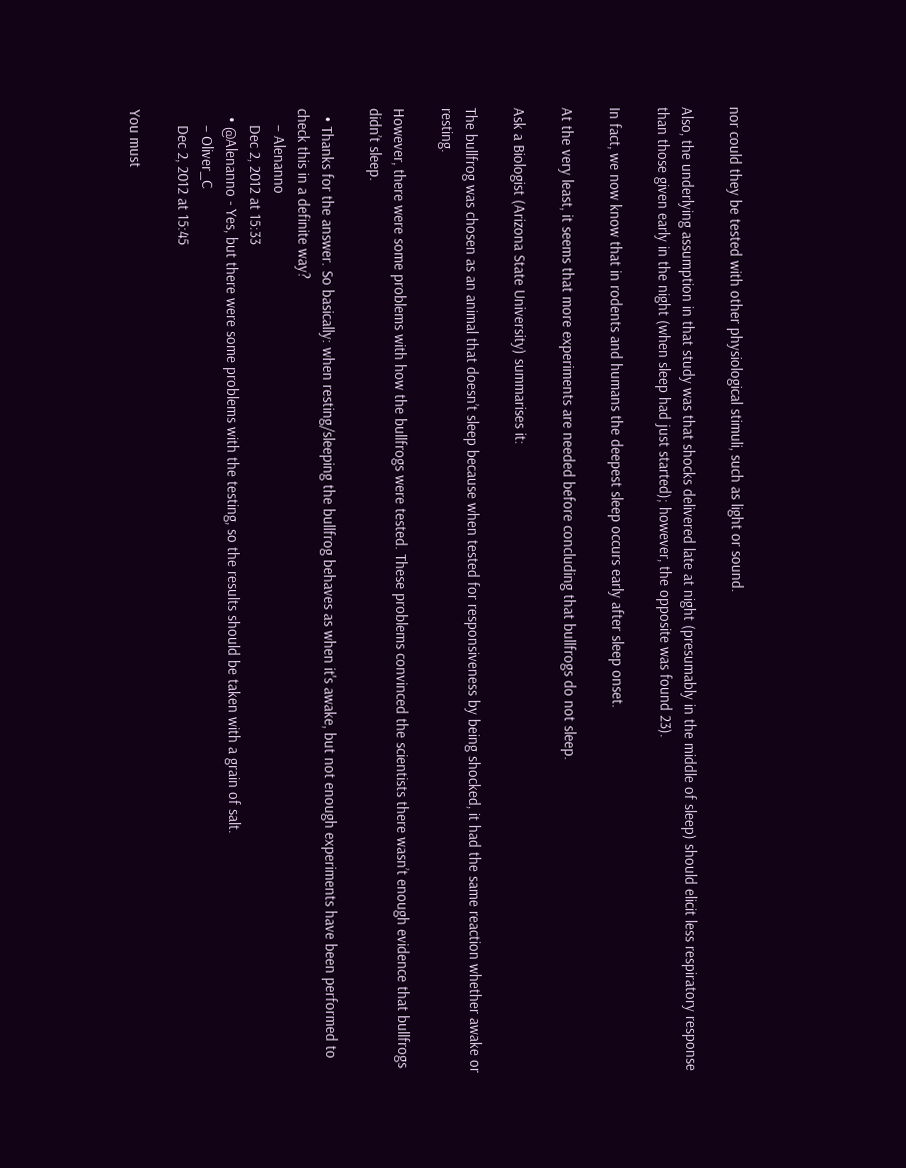nor could they be tested with other physiological stimuli, such as light or sound.

Also, the underlying assumption in that study was that shocks delivered late at night (presumably in the middle of sleep) should elicit less respiratory response than those given early in the night (when sleep had just started); however, the opposite was found 23).

In fact, we now know that in rodents and humans the deepest sleep occurs early after sleep onset.

At the very least, it seems that more experiments are needed before concluding that bullfrogs do not sleep.

Ask a Biologist (Arizona State University) summarises it:

The bullfrog was chosen as an animal that doesn’t sleep because when tested for responsiveness by being shocked, it had the same reaction whether awake or resting.

However, there were some problems with how the bullfrogs were tested. These problems convinced the scientists there wasn’t enough evidence that bullfrogs didn’t sleep.

  • Thanks for the answer. So basically: when resting/sleeping the bullfrog behaves as when it's awake, but not enough experiments have been performed to check this in a definite way?
    – Alenanno
    Dec 2, 2012 at 15:33
  • @Alenanno - Yes, but there were some problems with the testing, so the results should be taken with a grain of salt.
    – Oliver_C
    Dec 2, 2012 at 15:45

You must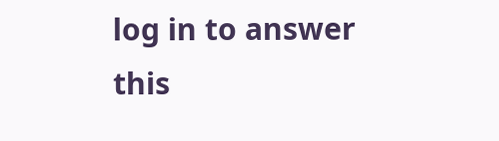log in to answer this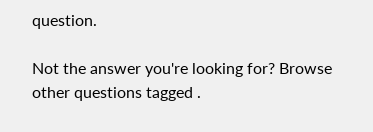question.

Not the answer you're looking for? Browse other questions tagged .